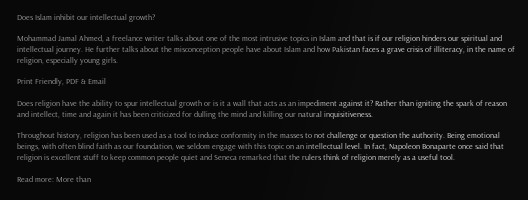Does Islam inhibit our intellectual growth?

Mohammad Jamal Ahmed, a freelance writer talks about one of the most intrusive topics in Islam and that is if our religion hinders our spiritual and intellectual journey. He further talks about the misconception people have about Islam and how Pakistan faces a grave crisis of illiteracy, in the name of religion, especially young girls.

Print Friendly, PDF & Email

Does religion have the ability to spur intellectual growth or is it a wall that acts as an impediment against it? Rather than igniting the spark of reason and intellect, time and again it has been criticized for dulling the mind and killing our natural inquisitiveness.

Throughout history, religion has been used as a tool to induce conformity in the masses to not challenge or question the authority. Being emotional beings, with often blind faith as our foundation, we seldom engage with this topic on an intellectual level. In fact, Napoleon Bonaparte once said that religion is excellent stuff to keep common people quiet and Seneca remarked that the rulers think of religion merely as a useful tool.

Read more: More than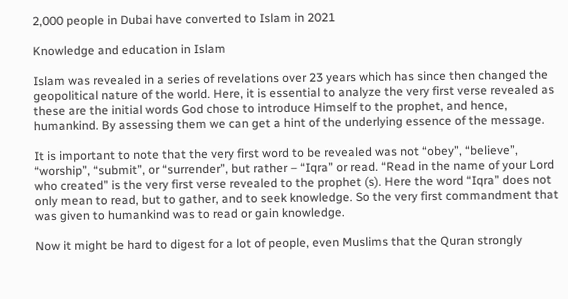2,000 people in Dubai have converted to Islam in 2021

Knowledge and education in Islam

Islam was revealed in a series of revelations over 23 years which has since then changed the geopolitical nature of the world. Here, it is essential to analyze the very first verse revealed as these are the initial words God chose to introduce Himself to the prophet, and hence, humankind. By assessing them we can get a hint of the underlying essence of the message.

It is important to note that the very first word to be revealed was not “obey”, “believe”, “worship”, “submit”, or “surrender”, but rather – “Iqra” or read. “Read in the name of your Lord who created” is the very first verse revealed to the prophet (s). Here the word “Iqra” does not only mean to read, but to gather, and to seek knowledge. So the very first commandment that was given to humankind was to read or gain knowledge.

Now it might be hard to digest for a lot of people, even Muslims that the Quran strongly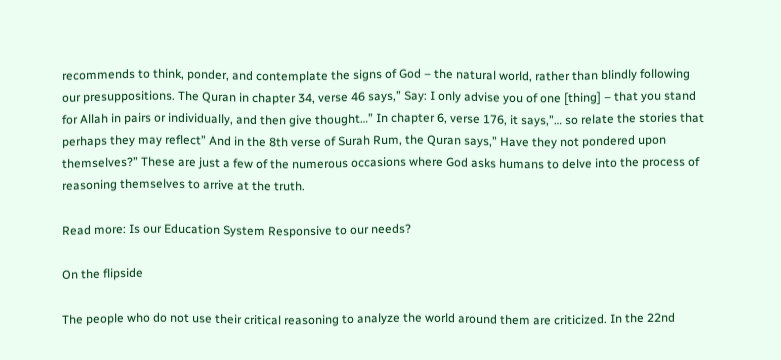recommends to think, ponder, and contemplate the signs of God – the natural world, rather than blindly following our presuppositions. The Quran in chapter 34, verse 46 says,” Say: I only advise you of one [thing] – that you stand for Allah in pairs or individually, and then give thought…” In chapter 6, verse 176, it says,”… so relate the stories that perhaps they may reflect” And in the 8th verse of Surah Rum, the Quran says,” Have they not pondered upon themselves?” These are just a few of the numerous occasions where God asks humans to delve into the process of reasoning themselves to arrive at the truth.

Read more: Is our Education System Responsive to our needs?

On the flipside

The people who do not use their critical reasoning to analyze the world around them are criticized. In the 22nd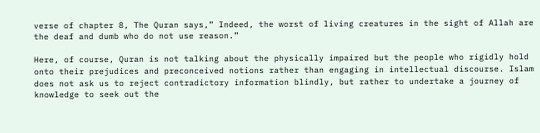verse of chapter 8, The Quran says,” Indeed, the worst of living creatures in the sight of Allah are the deaf and dumb who do not use reason.”

Here, of course, Quran is not talking about the physically impaired but the people who rigidly hold onto their prejudices and preconceived notions rather than engaging in intellectual discourse. Islam does not ask us to reject contradictory information blindly, but rather to undertake a journey of knowledge to seek out the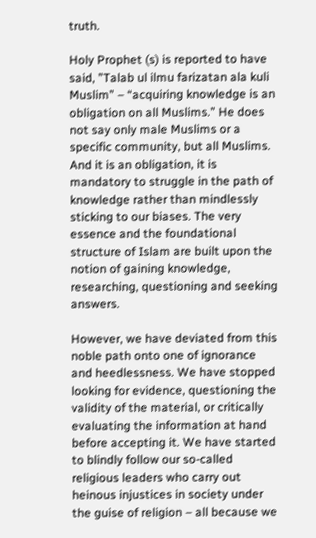truth.

Holy Prophet (s) is reported to have said, ”Talab ul ilmu farizatan ala kuli Muslim” – “acquiring knowledge is an obligation on all Muslims.” He does not say only male Muslims or a specific community, but all Muslims. And it is an obligation, it is mandatory to struggle in the path of knowledge rather than mindlessly sticking to our biases. The very essence and the foundational structure of Islam are built upon the notion of gaining knowledge, researching, questioning and seeking answers.

However, we have deviated from this noble path onto one of ignorance and heedlessness. We have stopped looking for evidence, questioning the validity of the material, or critically evaluating the information at hand before accepting it. We have started to blindly follow our so-called religious leaders who carry out heinous injustices in society under the guise of religion – all because we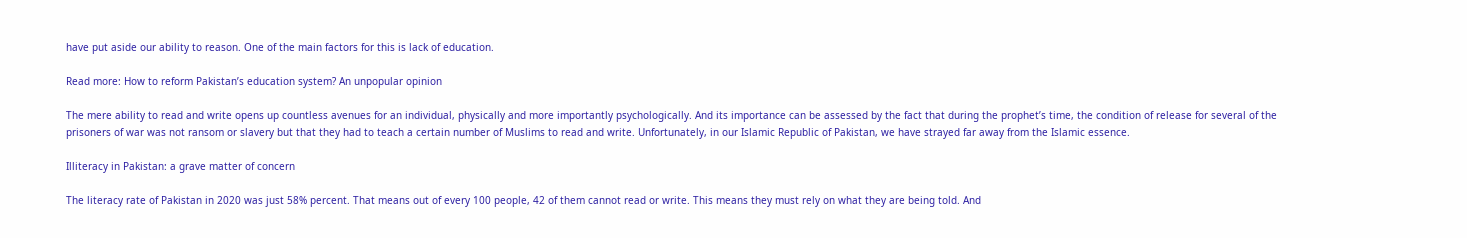have put aside our ability to reason. One of the main factors for this is lack of education.

Read more: How to reform Pakistan’s education system? An unpopular opinion

The mere ability to read and write opens up countless avenues for an individual, physically and more importantly psychologically. And its importance can be assessed by the fact that during the prophet’s time, the condition of release for several of the prisoners of war was not ransom or slavery but that they had to teach a certain number of Muslims to read and write. Unfortunately, in our Islamic Republic of Pakistan, we have strayed far away from the Islamic essence.

Illiteracy in Pakistan: a grave matter of concern

The literacy rate of Pakistan in 2020 was just 58% percent. That means out of every 100 people, 42 of them cannot read or write. This means they must rely on what they are being told. And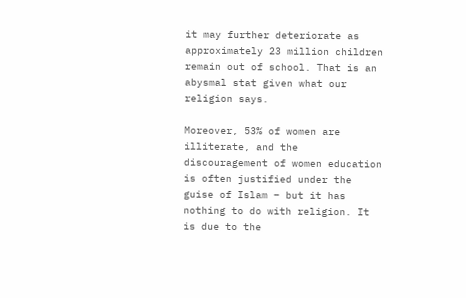it may further deteriorate as approximately 23 million children remain out of school. That is an abysmal stat given what our religion says.

Moreover, 53% of women are illiterate, and the discouragement of women education is often justified under the guise of Islam – but it has nothing to do with religion. It is due to the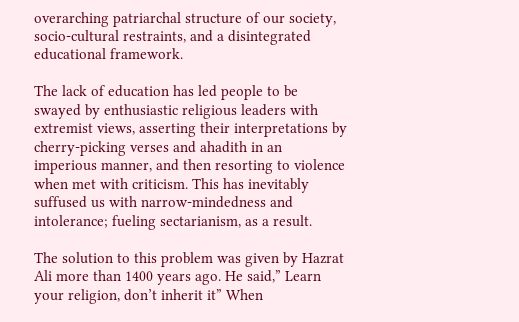overarching patriarchal structure of our society, socio-cultural restraints, and a disintegrated educational framework.

The lack of education has led people to be swayed by enthusiastic religious leaders with extremist views, asserting their interpretations by cherry-picking verses and ahadith in an imperious manner, and then resorting to violence when met with criticism. This has inevitably suffused us with narrow-mindedness and intolerance; fueling sectarianism, as a result.

The solution to this problem was given by Hazrat Ali more than 1400 years ago. He said,” Learn your religion, don’t inherit it” When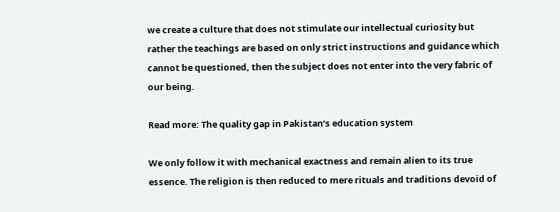we create a culture that does not stimulate our intellectual curiosity but rather the teachings are based on only strict instructions and guidance which cannot be questioned, then the subject does not enter into the very fabric of our being.

Read more: The quality gap in Pakistan’s education system

We only follow it with mechanical exactness and remain alien to its true essence. The religion is then reduced to mere rituals and traditions devoid of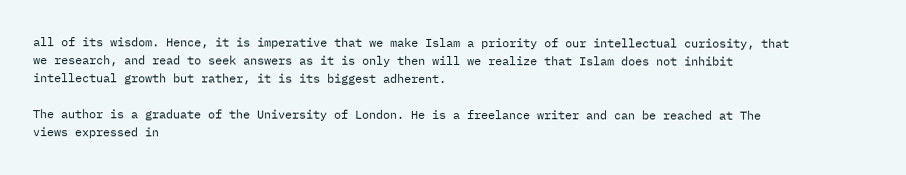all of its wisdom. Hence, it is imperative that we make Islam a priority of our intellectual curiosity, that we research, and read to seek answers as it is only then will we realize that Islam does not inhibit intellectual growth but rather, it is its biggest adherent.

The author is a graduate of the University of London. He is a freelance writer and can be reached at The views expressed in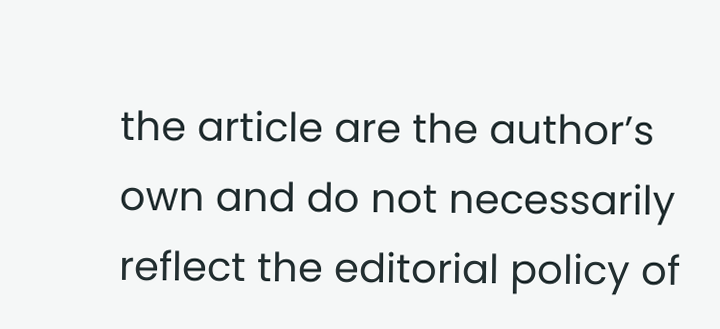the article are the author’s own and do not necessarily reflect the editorial policy of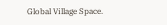Global Village Space.